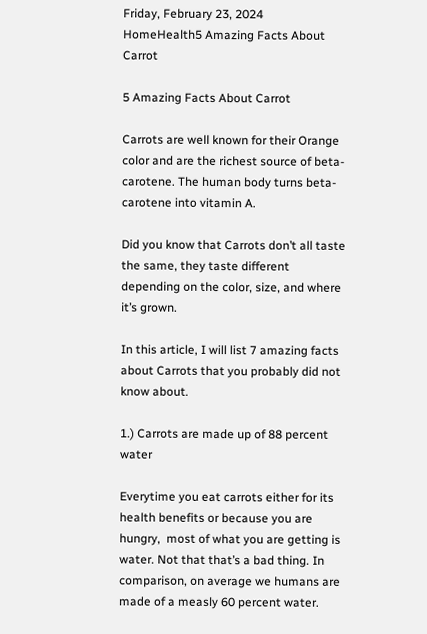Friday, February 23, 2024
HomeHealth5 Amazing Facts About Carrot

5 Amazing Facts About Carrot

Carrots are well known for their Orange color and are the richest source of beta-carotene. The human body turns beta-carotene into vitamin A.

Did you know that Carrots don’t all taste the same, they taste different depending on the color, size, and where it’s grown.

In this article, I will list 7 amazing facts about Carrots that you probably did not know about.

1.) Carrots are made up of 88 percent water

Everytime you eat carrots either for its health benefits or because you are hungry,  most of what you are getting is water. Not that that’s a bad thing. In comparison, on average we humans are made of a measly 60 percent water.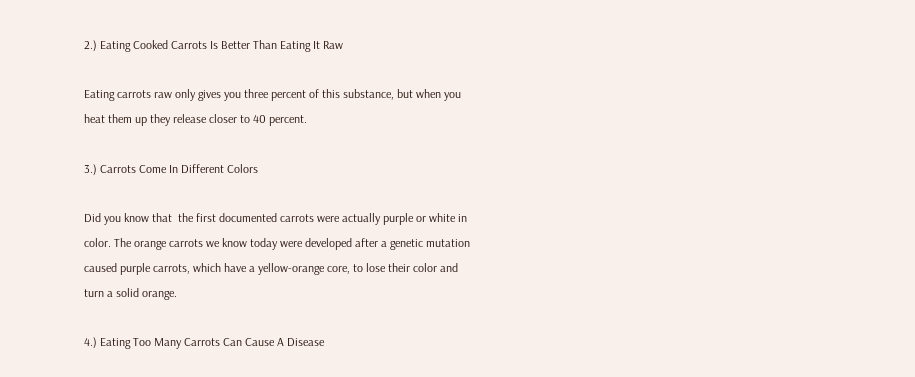2.) Eating Cooked Carrots Is Better Than Eating It Raw

Eating carrots raw only gives you three percent of this substance, but when you heat them up they release closer to 40 percent.

3.) Carrots Come In Different Colors

Did you know that  the first documented carrots were actually purple or white in color. The orange carrots we know today were developed after a genetic mutation caused purple carrots, which have a yellow-orange core, to lose their color and turn a solid orange.

4.) Eating Too Many Carrots Can Cause A Disease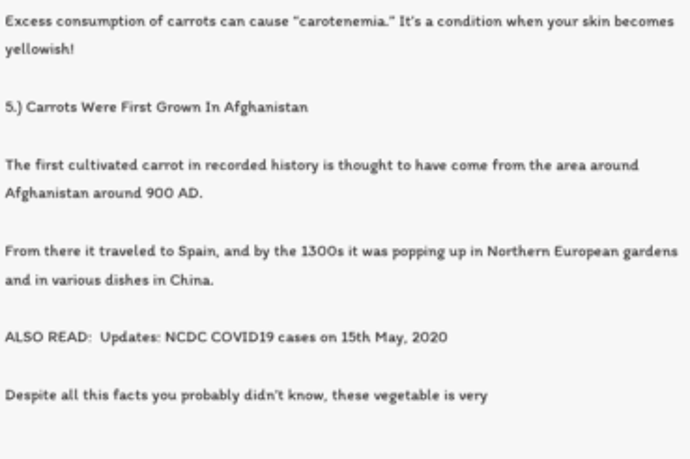Excess consumption of carrots can cause “carotenemia.” It’s a condition when your skin becomes yellowish!

5.) Carrots Were First Grown In Afghanistan

The first cultivated carrot in recorded history is thought to have come from the area around Afghanistan around 900 AD.

From there it traveled to Spain, and by the 1300s it was popping up in Northern European gardens and in various dishes in China.

ALSO READ:  Updates: NCDC COVID19 cases on 15th May, 2020

Despite all this facts you probably didn’t know, these vegetable is very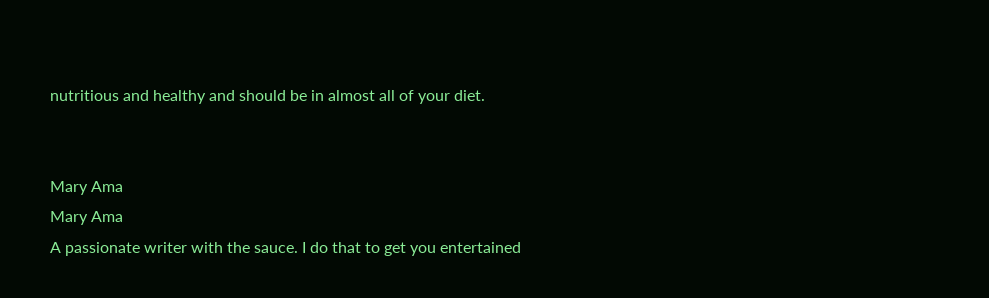nutritious and healthy and should be in almost all of your diet.


Mary Ama
Mary Ama
A passionate writer with the sauce. I do that to get you entertained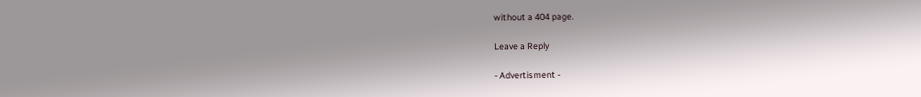without a 404 page.

Leave a Reply

- Advertisment -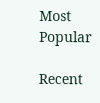Most Popular

Recent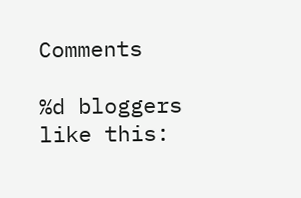Comments

%d bloggers like this: